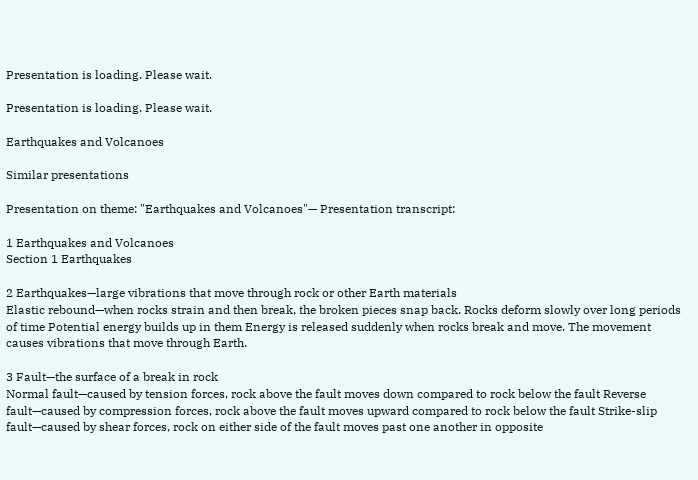Presentation is loading. Please wait.

Presentation is loading. Please wait.

Earthquakes and Volcanoes

Similar presentations

Presentation on theme: "Earthquakes and Volcanoes"— Presentation transcript:

1 Earthquakes and Volcanoes
Section 1 Earthquakes

2 Earthquakes—large vibrations that move through rock or other Earth materials
Elastic rebound—when rocks strain and then break, the broken pieces snap back. Rocks deform slowly over long periods of time Potential energy builds up in them Energy is released suddenly when rocks break and move. The movement causes vibrations that move through Earth.

3 Fault—the surface of a break in rock
Normal fault—caused by tension forces, rock above the fault moves down compared to rock below the fault Reverse fault—caused by compression forces, rock above the fault moves upward compared to rock below the fault Strike-slip fault—caused by shear forces, rock on either side of the fault moves past one another in opposite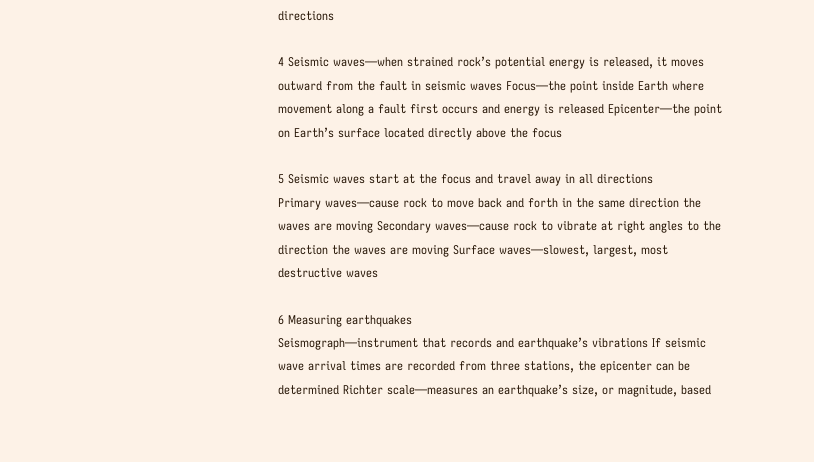directions

4 Seismic waves—when strained rock’s potential energy is released, it moves outward from the fault in seismic waves Focus—the point inside Earth where movement along a fault first occurs and energy is released Epicenter—the point on Earth’s surface located directly above the focus

5 Seismic waves start at the focus and travel away in all directions
Primary waves—cause rock to move back and forth in the same direction the waves are moving Secondary waves—cause rock to vibrate at right angles to the direction the waves are moving Surface waves—slowest, largest, most destructive waves

6 Measuring earthquakes
Seismograph—instrument that records and earthquake’s vibrations If seismic wave arrival times are recorded from three stations, the epicenter can be determined Richter scale—measures an earthquake’s size, or magnitude, based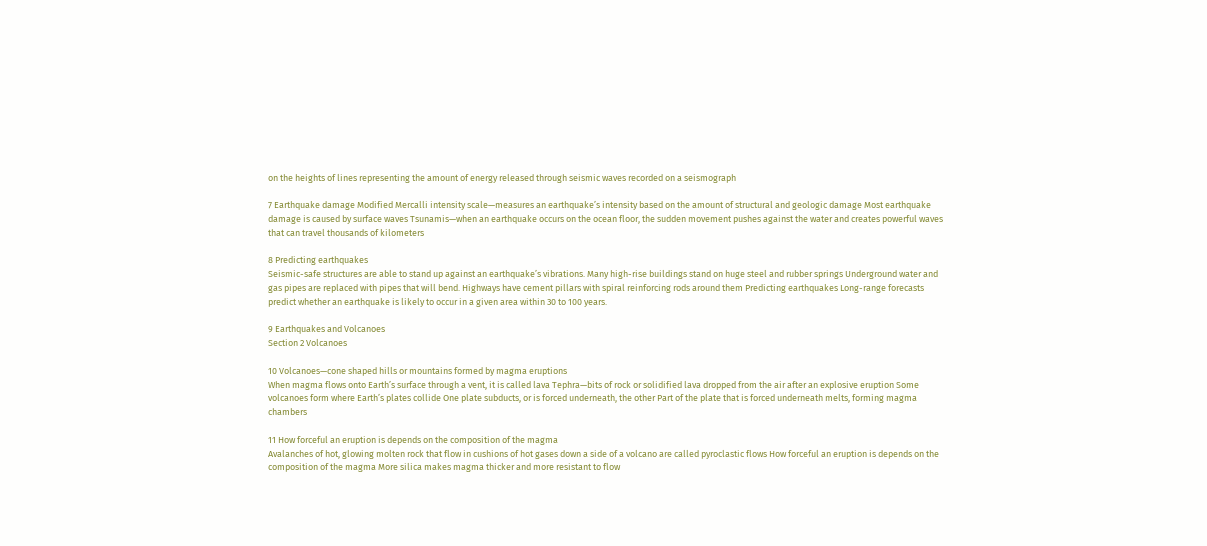on the heights of lines representing the amount of energy released through seismic waves recorded on a seismograph

7 Earthquake damage Modified Mercalli intensity scale—measures an earthquake’s intensity based on the amount of structural and geologic damage Most earthquake damage is caused by surface waves Tsunamis—when an earthquake occurs on the ocean floor, the sudden movement pushes against the water and creates powerful waves that can travel thousands of kilometers

8 Predicting earthquakes
Seismic-safe structures are able to stand up against an earthquake’s vibrations. Many high-rise buildings stand on huge steel and rubber springs Underground water and gas pipes are replaced with pipes that will bend. Highways have cement pillars with spiral reinforcing rods around them Predicting earthquakes Long-range forecasts predict whether an earthquake is likely to occur in a given area within 30 to 100 years.

9 Earthquakes and Volcanoes
Section 2 Volcanoes

10 Volcanoes—cone shaped hills or mountains formed by magma eruptions
When magma flows onto Earth’s surface through a vent, it is called lava Tephra—bits of rock or solidified lava dropped from the air after an explosive eruption Some volcanoes form where Earth’s plates collide One plate subducts, or is forced underneath, the other Part of the plate that is forced underneath melts, forming magma chambers

11 How forceful an eruption is depends on the composition of the magma
Avalanches of hot, glowing molten rock that flow in cushions of hot gases down a side of a volcano are called pyroclastic flows How forceful an eruption is depends on the composition of the magma More silica makes magma thicker and more resistant to flow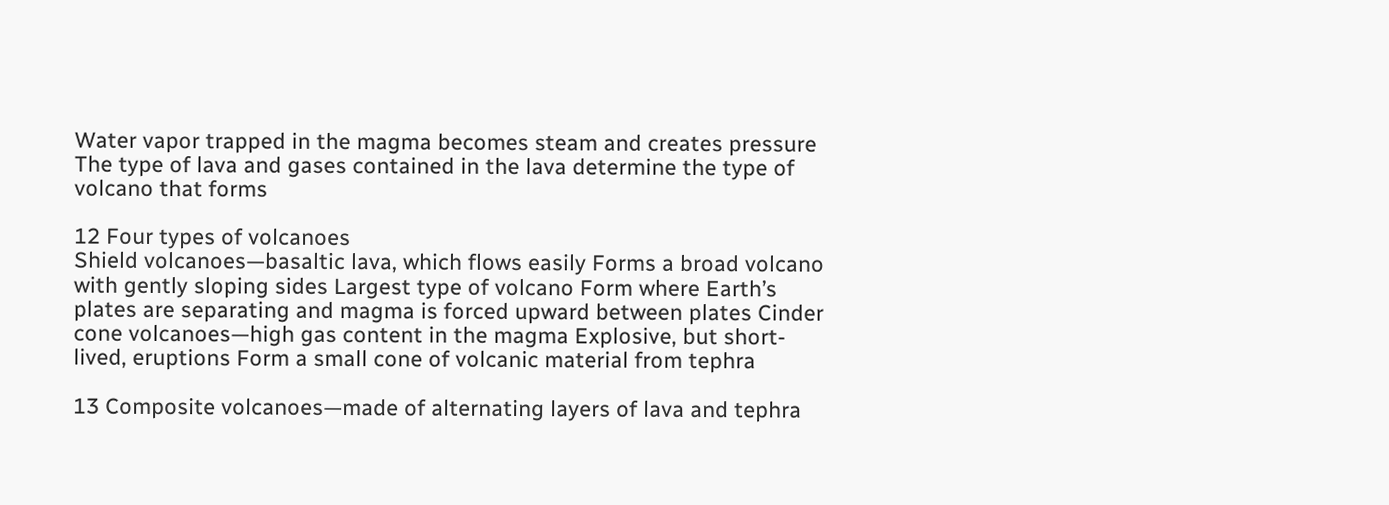Water vapor trapped in the magma becomes steam and creates pressure The type of lava and gases contained in the lava determine the type of volcano that forms

12 Four types of volcanoes
Shield volcanoes—basaltic lava, which flows easily Forms a broad volcano with gently sloping sides Largest type of volcano Form where Earth’s plates are separating and magma is forced upward between plates Cinder cone volcanoes—high gas content in the magma Explosive, but short-lived, eruptions Form a small cone of volcanic material from tephra

13 Composite volcanoes—made of alternating layers of lava and tephra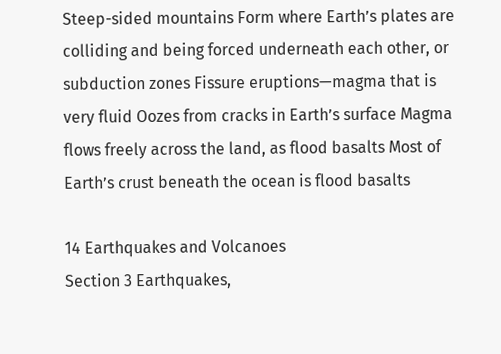Steep-sided mountains Form where Earth’s plates are colliding and being forced underneath each other, or subduction zones Fissure eruptions—magma that is very fluid Oozes from cracks in Earth’s surface Magma flows freely across the land, as flood basalts Most of Earth’s crust beneath the ocean is flood basalts

14 Earthquakes and Volcanoes
Section 3 Earthquakes,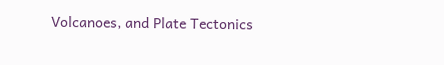Volcanoes, and Plate Tectonics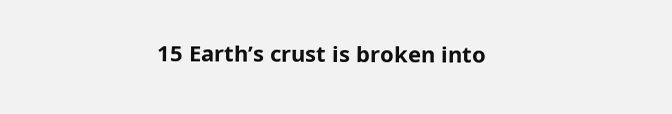15 Earth’s crust is broken into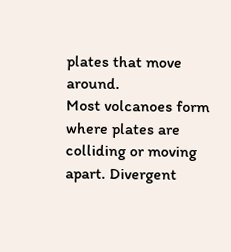plates that move around.
Most volcanoes form where plates are colliding or moving apart. Divergent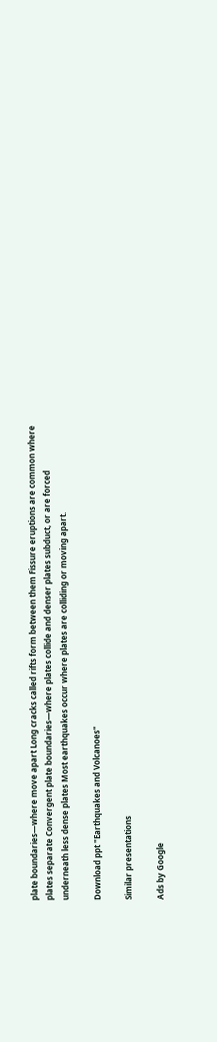plate boundaries—where move apart Long cracks called rifts form between them Fissure eruptions are common where plates separate Convergent plate boundaries—where plates collide and denser plates subduct, or are forced underneath less dense plates Most earthquakes occur where plates are colliding or moving apart.

Download ppt "Earthquakes and Volcanoes"

Similar presentations

Ads by Google